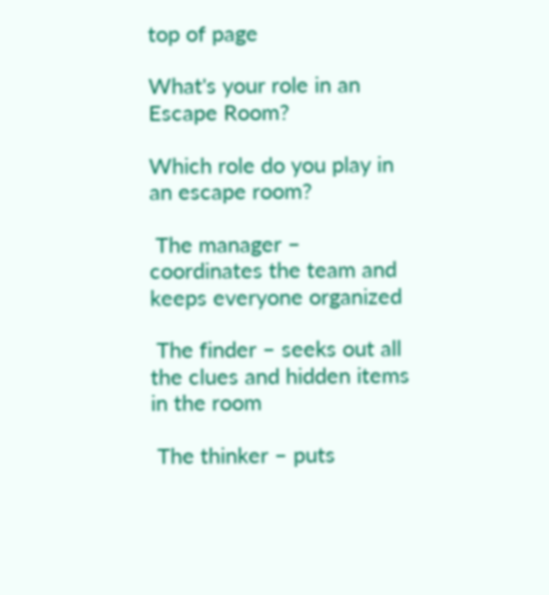top of page

What's your role in an Escape Room?

Which role do you play in an escape room?

 The manager – coordinates the team and keeps everyone organized

 The finder – seeks out all the clues and hidden items in the room

 The thinker – puts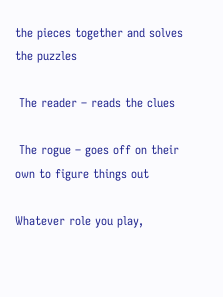the pieces together and solves the puzzles

 The reader – reads the clues

 The rogue – goes off on their own to figure things out

Whatever role you play,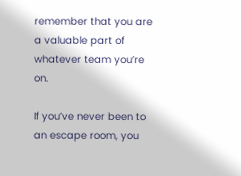remember that you are a valuable part of whatever team you’re on.

If you’ve never been to an escape room, you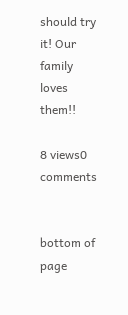should try it! Our family loves them!!

8 views0 comments


bottom of page